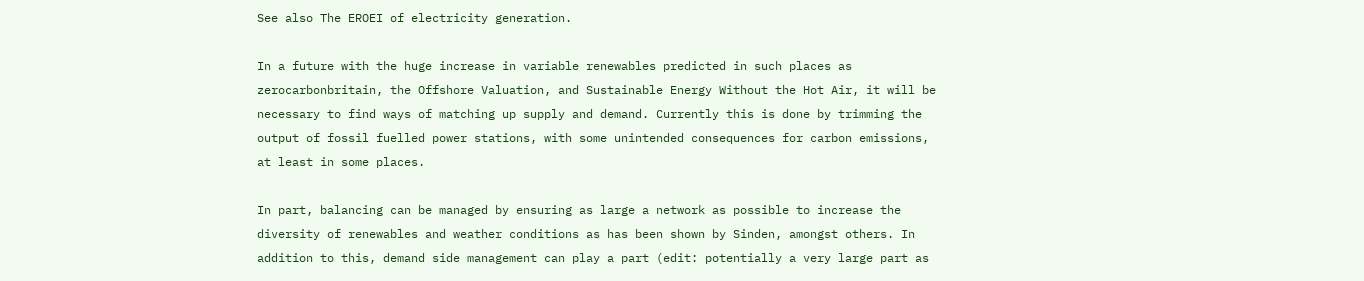See also The EROEI of electricity generation.

In a future with the huge increase in variable renewables predicted in such places as zerocarbonbritain, the Offshore Valuation, and Sustainable Energy Without the Hot Air, it will be necessary to find ways of matching up supply and demand. Currently this is done by trimming the output of fossil fuelled power stations, with some unintended consequences for carbon emissions, at least in some places.

In part, balancing can be managed by ensuring as large a network as possible to increase the diversity of renewables and weather conditions as has been shown by Sinden, amongst others. In addition to this, demand side management can play a part (edit: potentially a very large part as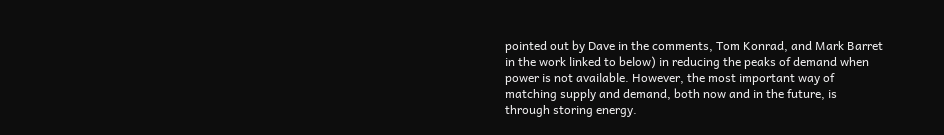pointed out by Dave in the comments, Tom Konrad, and Mark Barret in the work linked to below) in reducing the peaks of demand when power is not available. However, the most important way of matching supply and demand, both now and in the future, is through storing energy.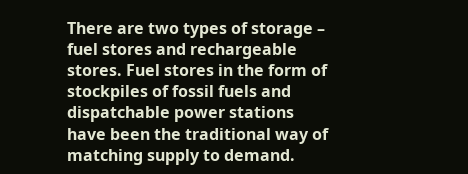There are two types of storage – fuel stores and rechargeable stores. Fuel stores in the form of stockpiles of fossil fuels and dispatchable power stations have been the traditional way of matching supply to demand.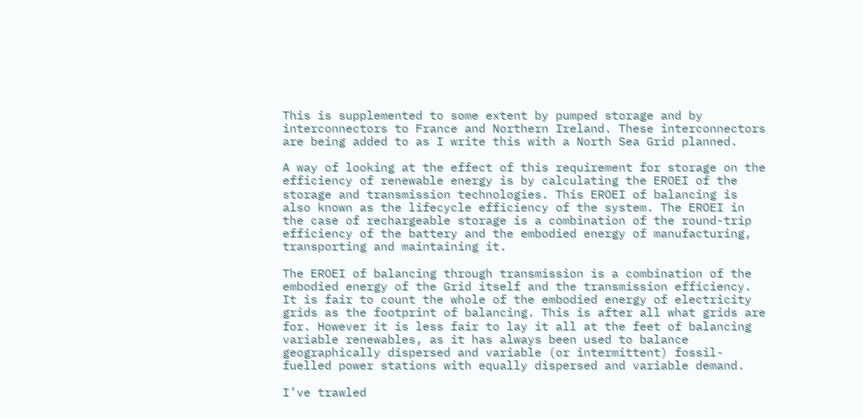This is supplemented to some extent by pumped storage and by interconnectors to France and Northern Ireland. These interconnectors are being added to as I write this with a North Sea Grid planned.

A way of looking at the effect of this requirement for storage on the efficiency of renewable energy is by calculating the EROEI of the storage and transmission technologies. This EROEI of balancing is also known as the lifecycle efficiency of the system. The EROEI in the case of rechargeable storage is a combination of the round-trip efficiency of the battery and the embodied energy of manufacturing, transporting and maintaining it.

The EROEI of balancing through transmission is a combination of the embodied energy of the Grid itself and the transmission efficiency. It is fair to count the whole of the embodied energy of electricity grids as the footprint of balancing. This is after all what grids are for. However it is less fair to lay it all at the feet of balancing variable renewables, as it has always been used to balance geographically dispersed and variable (or intermittent) fossil-fuelled power stations with equally dispersed and variable demand.

I’ve trawled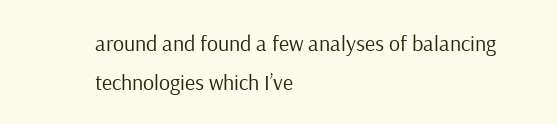around and found a few analyses of balancing technologies which I’ve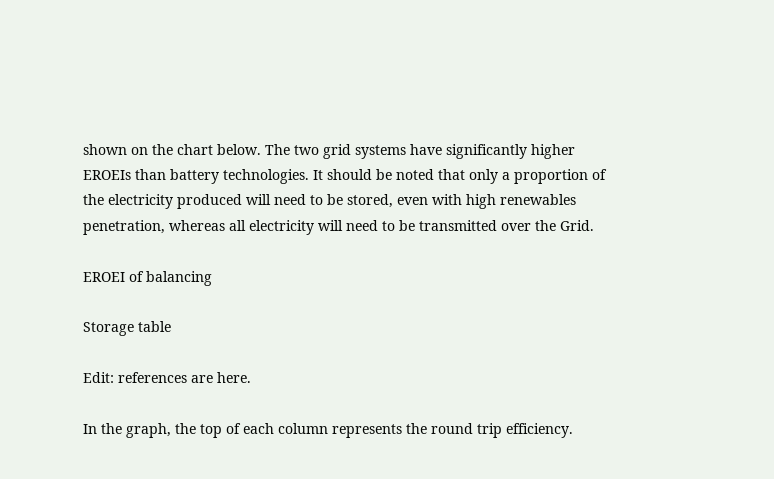shown on the chart below. The two grid systems have significantly higher EROEIs than battery technologies. It should be noted that only a proportion of the electricity produced will need to be stored, even with high renewables penetration, whereas all electricity will need to be transmitted over the Grid.

EROEI of balancing

Storage table

Edit: references are here.

In the graph, the top of each column represents the round trip efficiency.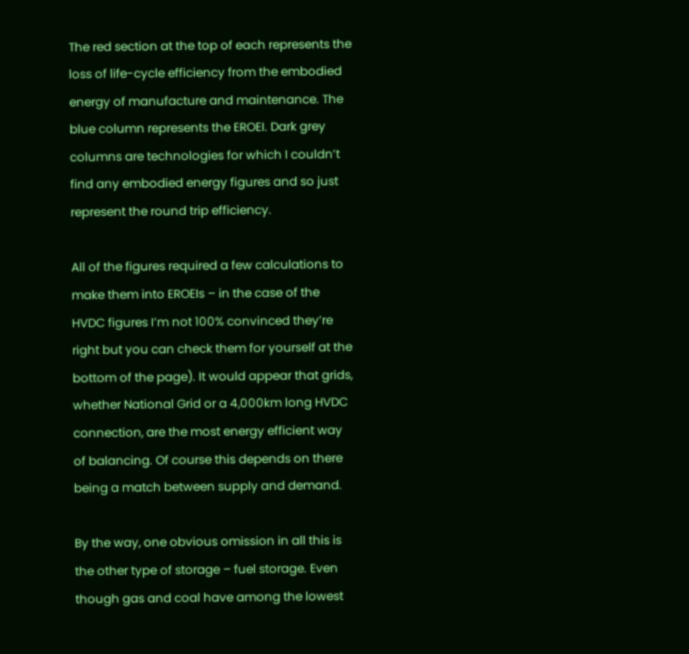The red section at the top of each represents the loss of life-cycle efficiency from the embodied energy of manufacture and maintenance. The blue column represents the EROEI. Dark grey columns are technologies for which I couldn’t find any embodied energy figures and so just represent the round trip efficiency.

All of the figures required a few calculations to make them into EROEIs – in the case of the HVDC figures I’m not 100% convinced they’re right but you can check them for yourself at the bottom of the page). It would appear that grids, whether National Grid or a 4,000km long HVDC connection, are the most energy efficient way of balancing. Of course this depends on there being a match between supply and demand.

By the way, one obvious omission in all this is the other type of storage – fuel storage. Even though gas and coal have among the lowest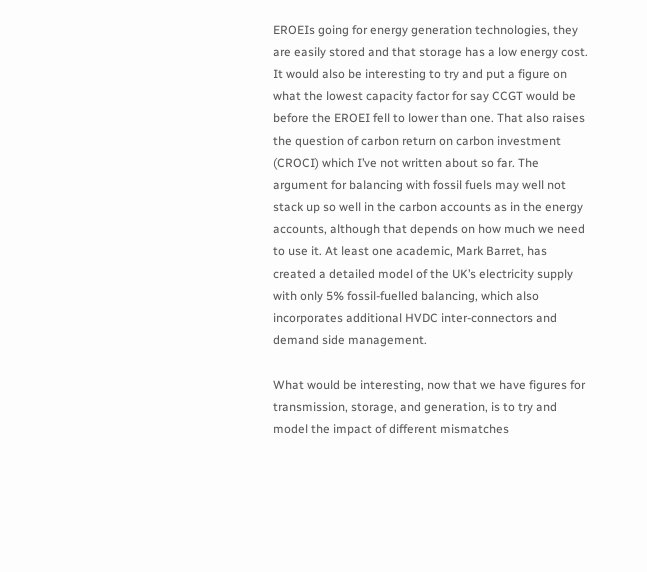EROEIs going for energy generation technologies, they are easily stored and that storage has a low energy cost. It would also be interesting to try and put a figure on what the lowest capacity factor for say CCGT would be before the EROEI fell to lower than one. That also raises the question of carbon return on carbon investment (CROCI) which I’ve not written about so far. The argument for balancing with fossil fuels may well not stack up so well in the carbon accounts as in the energy accounts, although that depends on how much we need to use it. At least one academic, Mark Barret, has created a detailed model of the UK’s electricity supply with only 5% fossil-fuelled balancing, which also incorporates additional HVDC inter-connectors and demand side management.

What would be interesting, now that we have figures for transmission, storage, and generation, is to try and model the impact of different mismatches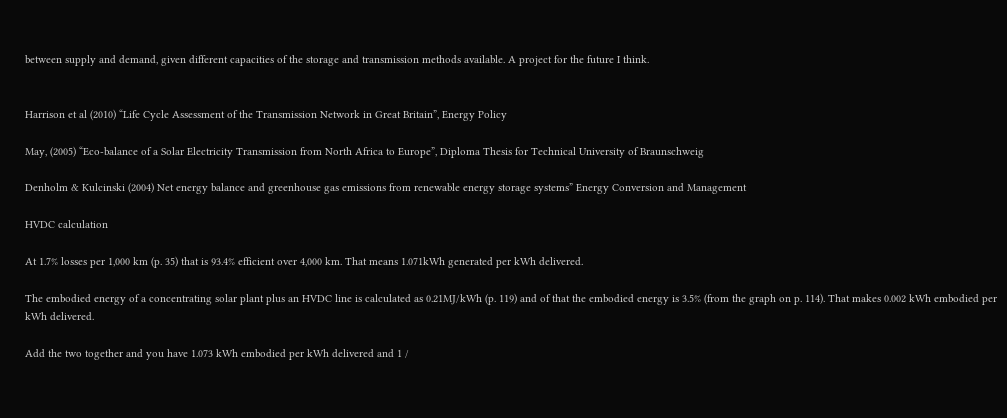between supply and demand, given different capacities of the storage and transmission methods available. A project for the future I think.


Harrison et al (2010) “Life Cycle Assessment of the Transmission Network in Great Britain”, Energy Policy

May, (2005) “Eco-balance of a Solar Electricity Transmission from North Africa to Europe”, Diploma Thesis for Technical University of Braunschweig

Denholm & Kulcinski (2004) Net energy balance and greenhouse gas emissions from renewable energy storage systems” Energy Conversion and Management

HVDC calculation

At 1.7% losses per 1,000 km (p. 35) that is 93.4% efficient over 4,000 km. That means 1.071kWh generated per kWh delivered.

The embodied energy of a concentrating solar plant plus an HVDC line is calculated as 0.21MJ/kWh (p. 119) and of that the embodied energy is 3.5% (from the graph on p. 114). That makes 0.002 kWh embodied per kWh delivered.

Add the two together and you have 1.073 kWh embodied per kWh delivered and 1 /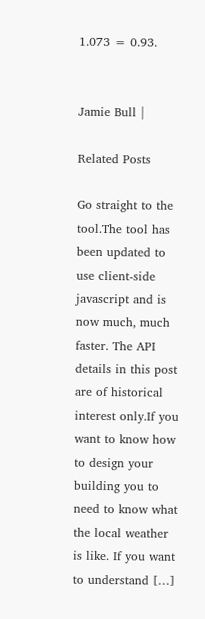1.073 = 0.93.


Jamie Bull |

Related Posts

Go straight to the tool.The tool has been updated to use client-side javascript and is now much, much faster. The API details in this post are of historical interest only.If you want to know how to design your building you to need to know what the local weather is like. If you want to understand […]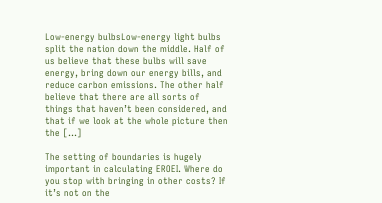Low-energy bulbsLow-energy light bulbs split the nation down the middle. Half of us believe that these bulbs will save energy, bring down our energy bills, and reduce carbon emissions. The other half believe that there are all sorts of things that haven’t been considered, and that if we look at the whole picture then the […]

The setting of boundaries is hugely important in calculating EROEI. Where do you stop with bringing in other costs? If it’s not on the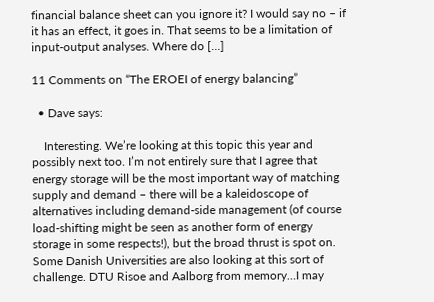financial balance sheet can you ignore it? I would say no – if it has an effect, it goes in. That seems to be a limitation of input-output analyses. Where do […]

11 Comments on “The EROEI of energy balancing”

  • Dave says:

    Interesting. We’re looking at this topic this year and possibly next too. I’m not entirely sure that I agree that energy storage will be the most important way of matching supply and demand – there will be a kaleidoscope of alternatives including demand-side management (of course load-shifting might be seen as another form of energy storage in some respects!), but the broad thrust is spot on. Some Danish Universities are also looking at this sort of challenge. DTU Risoe and Aalborg from memory…I may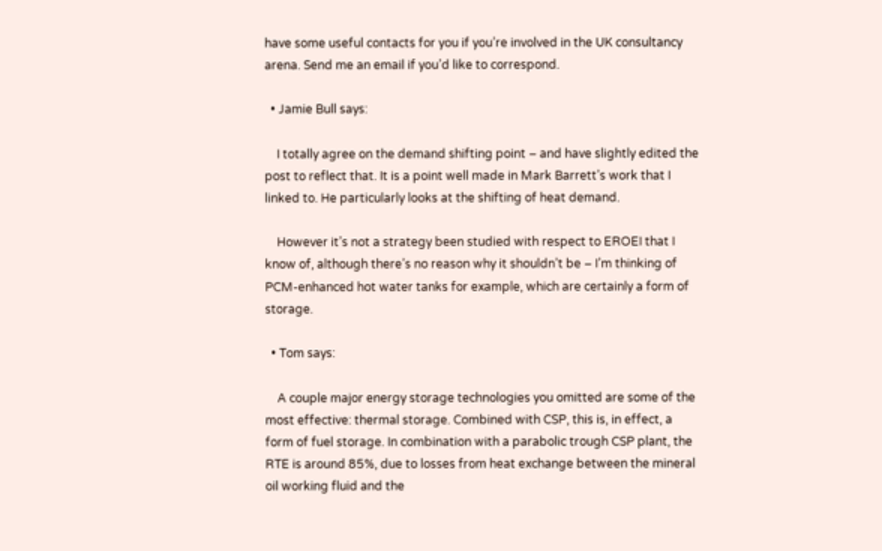have some useful contacts for you if you’re involved in the UK consultancy arena. Send me an email if you’d like to correspond.

  • Jamie Bull says:

    I totally agree on the demand shifting point – and have slightly edited the post to reflect that. It is a point well made in Mark Barrett’s work that I linked to. He particularly looks at the shifting of heat demand.

    However it’s not a strategy been studied with respect to EROEI that I know of, although there’s no reason why it shouldn’t be – I’m thinking of PCM-enhanced hot water tanks for example, which are certainly a form of storage.

  • Tom says:

    A couple major energy storage technologies you omitted are some of the most effective: thermal storage. Combined with CSP, this is, in effect, a form of fuel storage. In combination with a parabolic trough CSP plant, the RTE is around 85%, due to losses from heat exchange between the mineral oil working fluid and the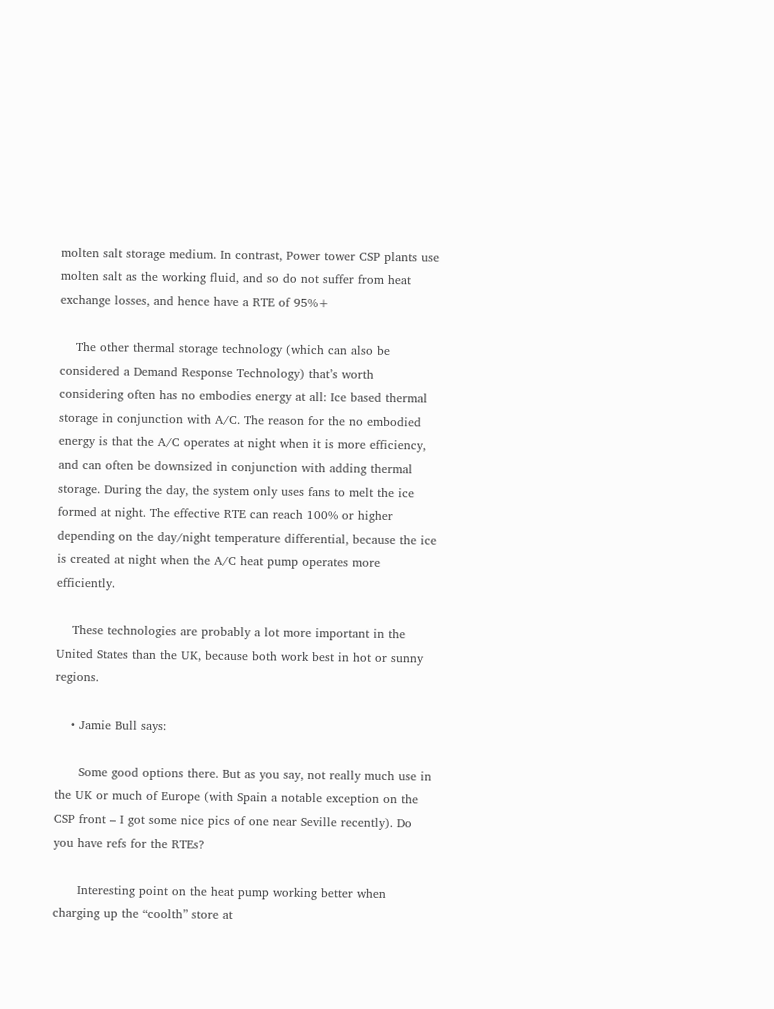molten salt storage medium. In contrast, Power tower CSP plants use molten salt as the working fluid, and so do not suffer from heat exchange losses, and hence have a RTE of 95%+

    The other thermal storage technology (which can also be considered a Demand Response Technology) that’s worth considering often has no embodies energy at all: Ice based thermal storage in conjunction with A/C. The reason for the no embodied energy is that the A/C operates at night when it is more efficiency, and can often be downsized in conjunction with adding thermal storage. During the day, the system only uses fans to melt the ice formed at night. The effective RTE can reach 100% or higher depending on the day/night temperature differential, because the ice is created at night when the A/C heat pump operates more efficiently.

    These technologies are probably a lot more important in the United States than the UK, because both work best in hot or sunny regions.

    • Jamie Bull says:

      Some good options there. But as you say, not really much use in the UK or much of Europe (with Spain a notable exception on the CSP front – I got some nice pics of one near Seville recently). Do you have refs for the RTEs?

      Interesting point on the heat pump working better when charging up the “coolth” store at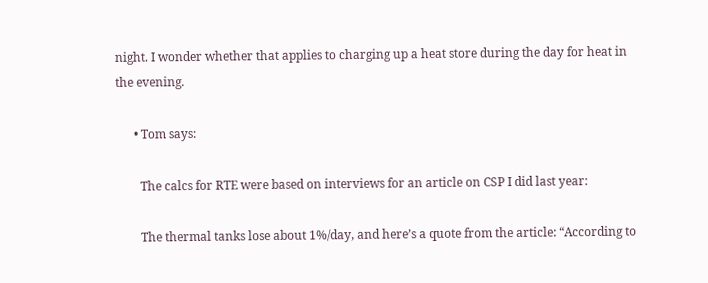night. I wonder whether that applies to charging up a heat store during the day for heat in the evening.

      • Tom says:

        The calcs for RTE were based on interviews for an article on CSP I did last year:

        The thermal tanks lose about 1%/day, and here’s a quote from the article: “According to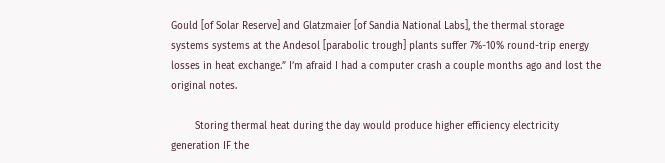Gould [of Solar Reserve] and Glatzmaier [of Sandia National Labs], the thermal storage systems systems at the Andesol [parabolic trough] plants suffer 7%-10% round-trip energy losses in heat exchange.” I’m afraid I had a computer crash a couple months ago and lost the original notes.

        Storing thermal heat during the day would produce higher efficiency electricity generation IF the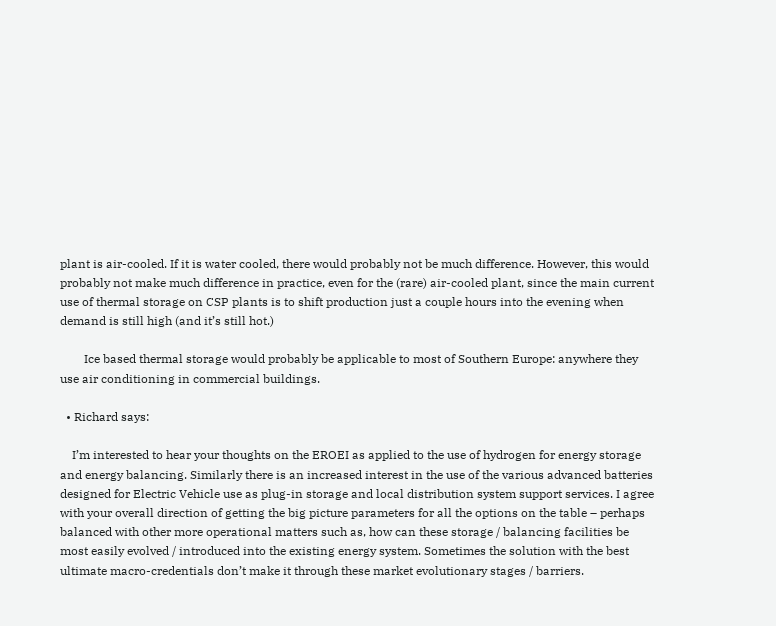plant is air-cooled. If it is water cooled, there would probably not be much difference. However, this would probably not make much difference in practice, even for the (rare) air-cooled plant, since the main current use of thermal storage on CSP plants is to shift production just a couple hours into the evening when demand is still high (and it’s still hot.)

        Ice based thermal storage would probably be applicable to most of Southern Europe: anywhere they use air conditioning in commercial buildings.

  • Richard says:

    I’m interested to hear your thoughts on the EROEI as applied to the use of hydrogen for energy storage and energy balancing. Similarly there is an increased interest in the use of the various advanced batteries designed for Electric Vehicle use as plug-in storage and local distribution system support services. I agree with your overall direction of getting the big picture parameters for all the options on the table – perhaps balanced with other more operational matters such as, how can these storage / balancing facilities be most easily evolved / introduced into the existing energy system. Sometimes the solution with the best ultimate macro-credentials don’t make it through these market evolutionary stages / barriers.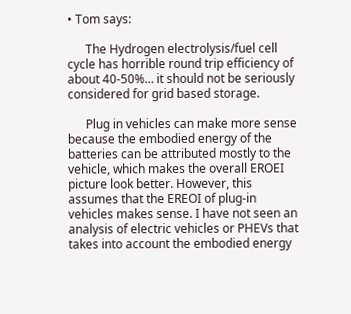• Tom says:

      The Hydrogen electrolysis/fuel cell cycle has horrible round trip efficiency of about 40-50%… it should not be seriously considered for grid based storage.

      Plug in vehicles can make more sense because the embodied energy of the batteries can be attributed mostly to the vehicle, which makes the overall EROEI picture look better. However, this assumes that the EREOI of plug-in vehicles makes sense. I have not seen an analysis of electric vehicles or PHEVs that takes into account the embodied energy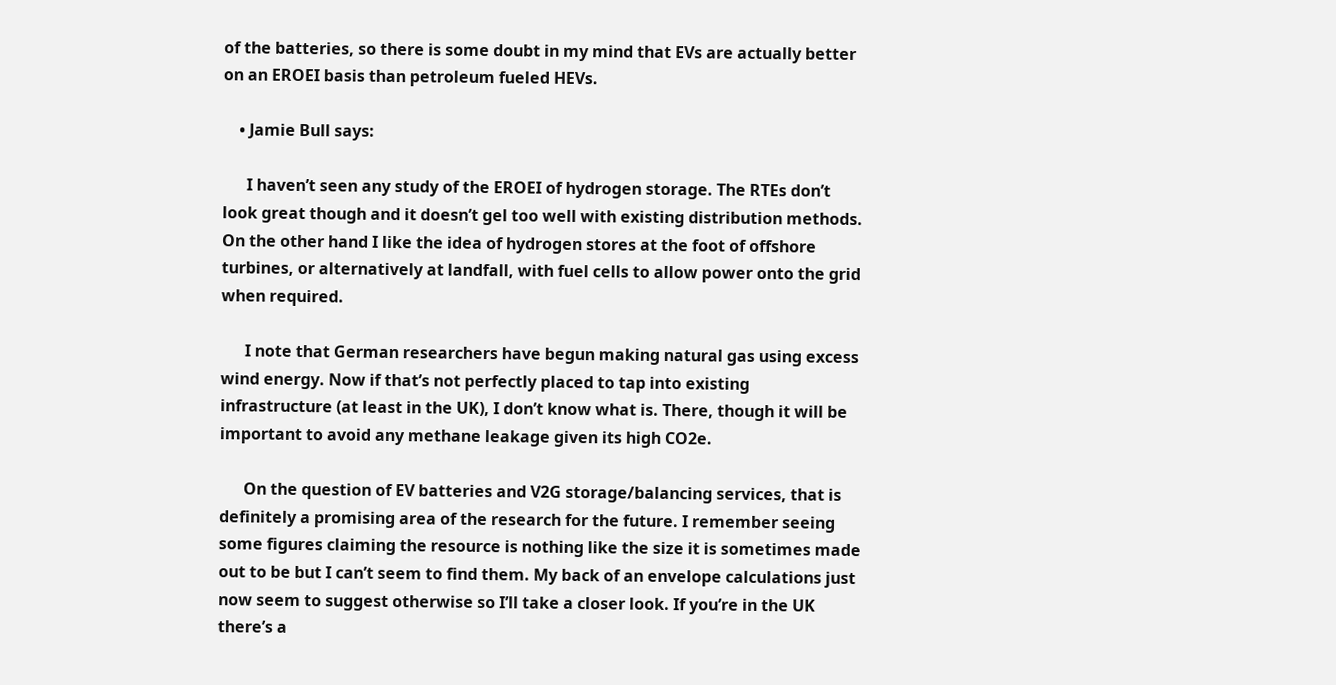of the batteries, so there is some doubt in my mind that EVs are actually better on an EROEI basis than petroleum fueled HEVs.

    • Jamie Bull says:

      I haven’t seen any study of the EROEI of hydrogen storage. The RTEs don’t look great though and it doesn’t gel too well with existing distribution methods. On the other hand I like the idea of hydrogen stores at the foot of offshore turbines, or alternatively at landfall, with fuel cells to allow power onto the grid when required.

      I note that German researchers have begun making natural gas using excess wind energy. Now if that’s not perfectly placed to tap into existing infrastructure (at least in the UK), I don’t know what is. There, though it will be important to avoid any methane leakage given its high CO2e.

      On the question of EV batteries and V2G storage/balancing services, that is definitely a promising area of the research for the future. I remember seeing some figures claiming the resource is nothing like the size it is sometimes made out to be but I can’t seem to find them. My back of an envelope calculations just now seem to suggest otherwise so I’ll take a closer look. If you’re in the UK there’s a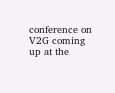conference on V2G coming up at the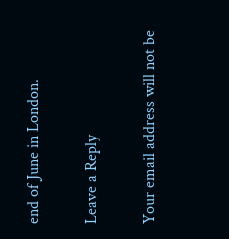end of June in London.

Leave a Reply

Your email address will not be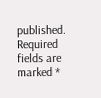published. Required fields are marked *